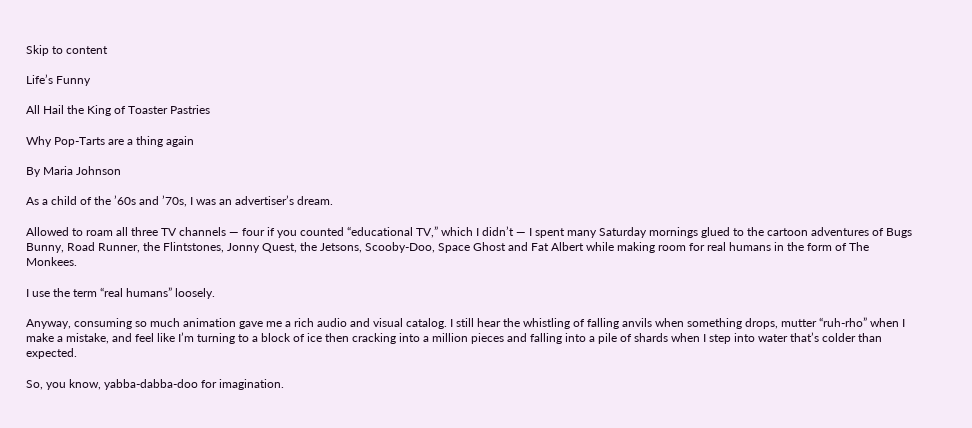Skip to content

Life’s Funny

All Hail the King of Toaster Pastries

Why Pop-Tarts are a thing again

By Maria Johnson

As a child of the ’60s and ’70s, I was an advertiser’s dream.

Allowed to roam all three TV channels — four if you counted “educational TV,” which I didn’t — I spent many Saturday mornings glued to the cartoon adventures of Bugs Bunny, Road Runner, the Flintstones, Jonny Quest, the Jetsons, Scooby-Doo, Space Ghost and Fat Albert while making room for real humans in the form of The Monkees.

I use the term “real humans” loosely.

Anyway, consuming so much animation gave me a rich audio and visual catalog. I still hear the whistling of falling anvils when something drops, mutter “ruh-rho” when I make a mistake, and feel like I’m turning to a block of ice then cracking into a million pieces and falling into a pile of shards when I step into water that’s colder than expected.

So, you know, yabba-dabba-doo for imagination.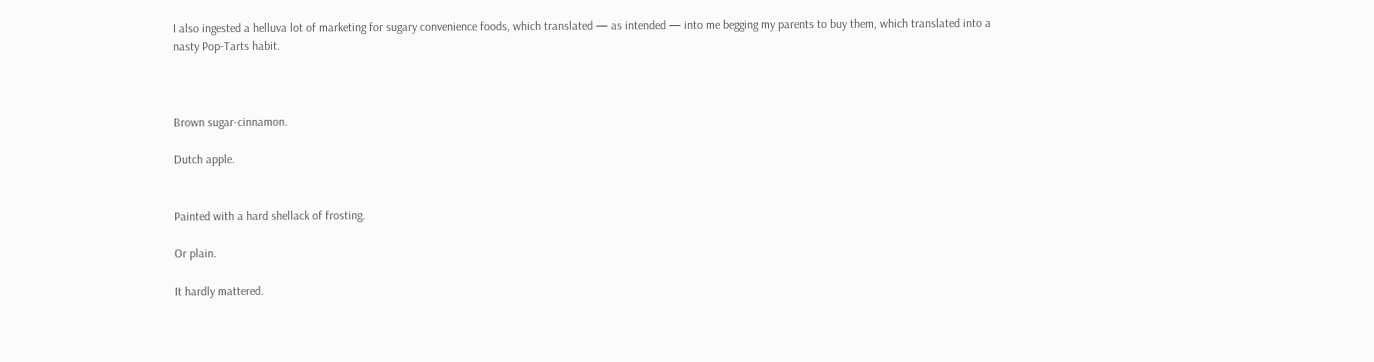I also ingested a helluva lot of marketing for sugary convenience foods, which translated — as intended — into me begging my parents to buy them, which translated into a nasty Pop-Tarts habit.



Brown sugar-cinnamon.

Dutch apple.


Painted with a hard shellack of frosting.

Or plain.

It hardly mattered.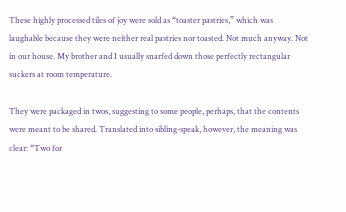These highly processed tiles of joy were sold as “toaster pastries,” which was laughable because they were neither real pastries nor toasted. Not much anyway. Not in our house. My brother and I usually snarfed down those perfectly rectangular suckers at room temperature.

They were packaged in twos, suggesting to some people, perhaps, that the contents were meant to be shared. Translated into sibling-speak, however, the meaning was clear: “Two for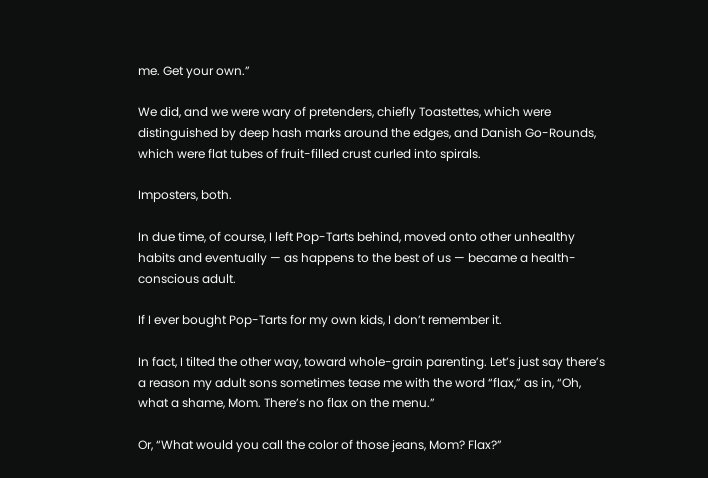me. Get your own.”

We did, and we were wary of pretenders, chiefly Toastettes, which were distinguished by deep hash marks around the edges, and Danish Go-Rounds, which were flat tubes of fruit-filled crust curled into spirals.

Imposters, both.

In due time, of course, I left Pop-Tarts behind, moved onto other unhealthy habits and eventually — as happens to the best of us — became a health-conscious adult.

If I ever bought Pop-Tarts for my own kids, I don’t remember it.

In fact, I tilted the other way, toward whole-grain parenting. Let’s just say there’s a reason my adult sons sometimes tease me with the word “flax,” as in, “Oh, what a shame, Mom. There’s no flax on the menu.”

Or, “What would you call the color of those jeans, Mom? Flax?”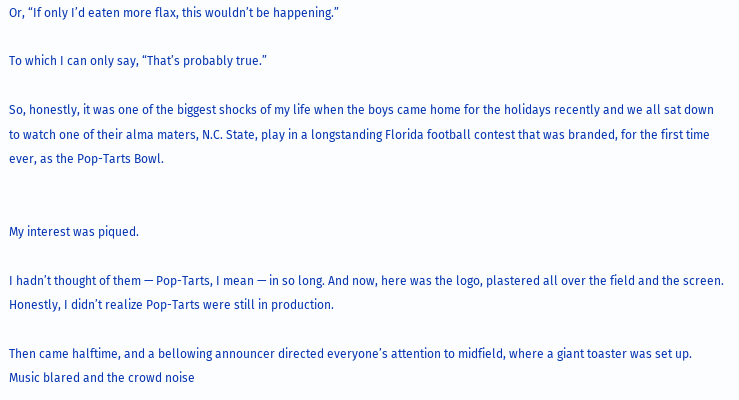Or, “If only I’d eaten more flax, this wouldn’t be happening.”

To which I can only say, “That’s probably true.”

So, honestly, it was one of the biggest shocks of my life when the boys came home for the holidays recently and we all sat down to watch one of their alma maters, N.C. State, play in a longstanding Florida football contest that was branded, for the first time ever, as the Pop-Tarts Bowl.


My interest was piqued.

I hadn’t thought of them — Pop-Tarts, I mean — in so long. And now, here was the logo, plastered all over the field and the screen. Honestly, I didn’t realize Pop-Tarts were still in production.

Then came halftime, and a bellowing announcer directed everyone’s attention to midfield, where a giant toaster was set up. Music blared and the crowd noise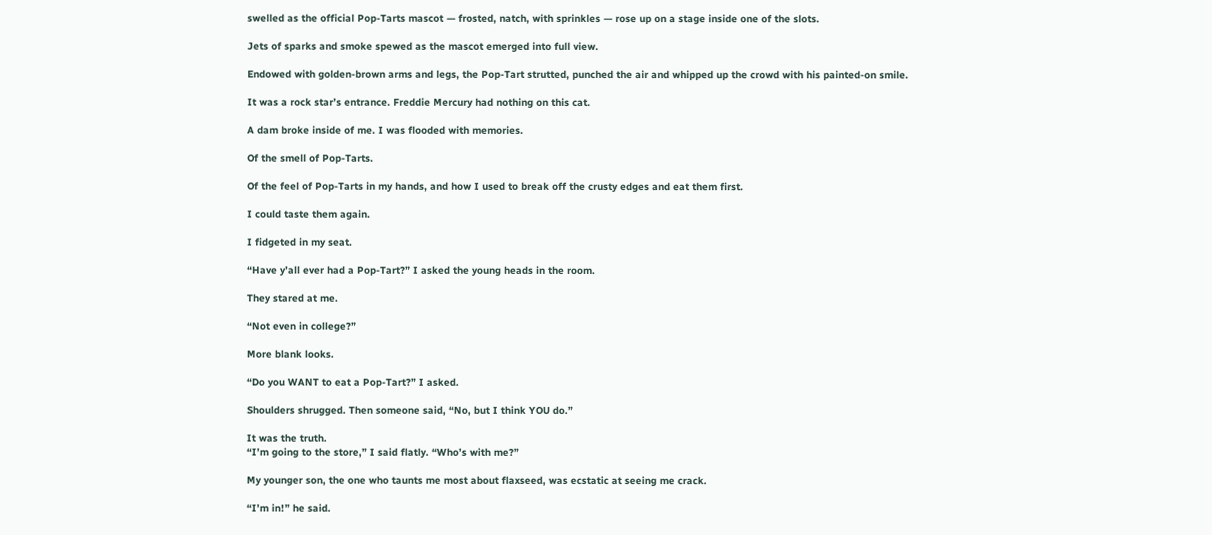swelled as the official Pop-Tarts mascot — frosted, natch, with sprinkles — rose up on a stage inside one of the slots.

Jets of sparks and smoke spewed as the mascot emerged into full view.

Endowed with golden-brown arms and legs, the Pop-Tart strutted, punched the air and whipped up the crowd with his painted-on smile.

It was a rock star’s entrance. Freddie Mercury had nothing on this cat.

A dam broke inside of me. I was flooded with memories.

Of the smell of Pop-Tarts.

Of the feel of Pop-Tarts in my hands, and how I used to break off the crusty edges and eat them first.

I could taste them again.

I fidgeted in my seat.

“Have y’all ever had a Pop-Tart?” I asked the young heads in the room.

They stared at me.

“Not even in college?”

More blank looks.

“Do you WANT to eat a Pop-Tart?” I asked.

Shoulders shrugged. Then someone said, “No, but I think YOU do.”

It was the truth.
“I’m going to the store,” I said flatly. “Who’s with me?”

My younger son, the one who taunts me most about flaxseed, was ecstatic at seeing me crack.

“I’m in!” he said.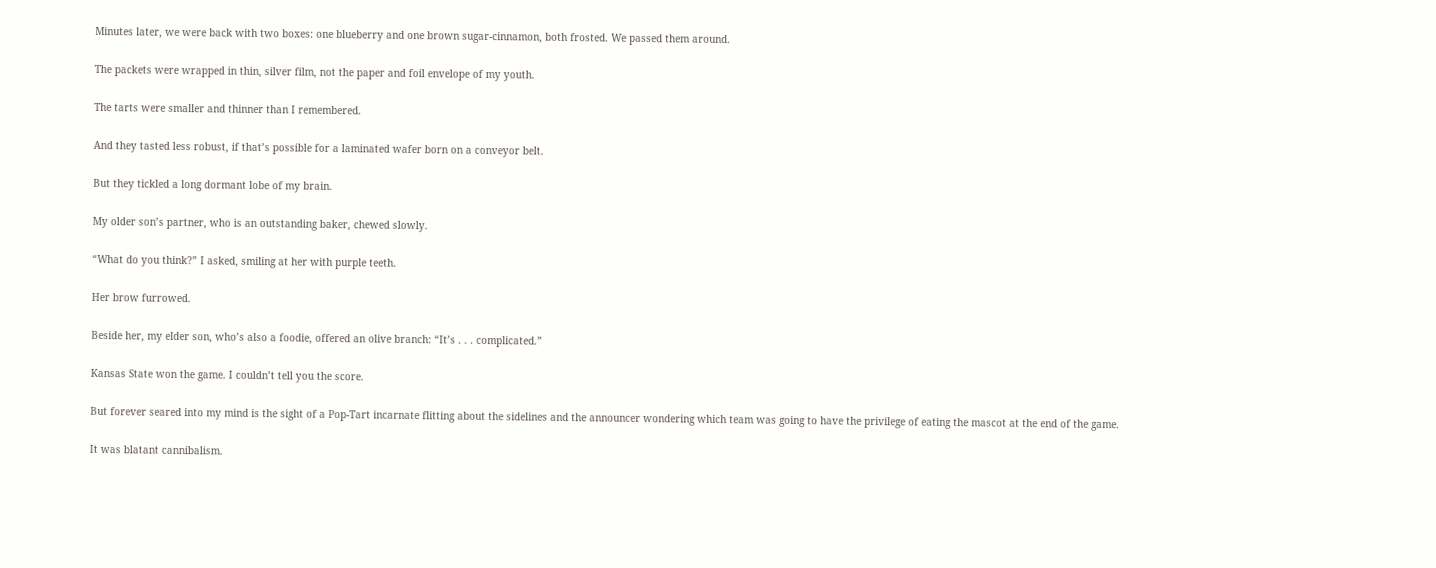Minutes later, we were back with two boxes: one blueberry and one brown sugar-cinnamon, both frosted. We passed them around.

The packets were wrapped in thin, silver film, not the paper and foil envelope of my youth.

The tarts were smaller and thinner than I remembered.

And they tasted less robust, if that’s possible for a laminated wafer born on a conveyor belt.

But they tickled a long dormant lobe of my brain.

My older son’s partner, who is an outstanding baker, chewed slowly.

“What do you think?” I asked, smiling at her with purple teeth.

Her brow furrowed.

Beside her, my elder son, who’s also a foodie, offered an olive branch: “It’s . . . complicated.”

Kansas State won the game. I couldn’t tell you the score.

But forever seared into my mind is the sight of a Pop-Tart incarnate flitting about the sidelines and the announcer wondering which team was going to have the privilege of eating the mascot at the end of the game.

It was blatant cannibalism.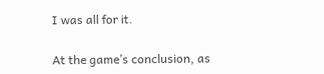I was all for it.

At the game’s conclusion, as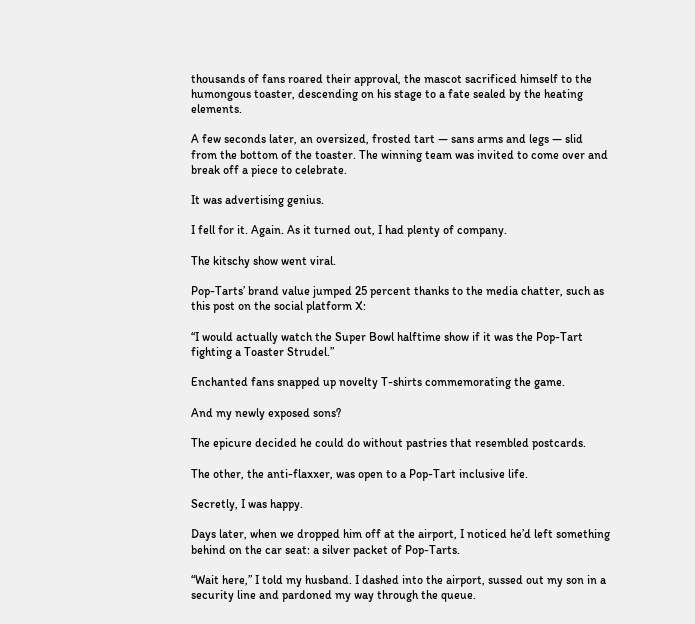thousands of fans roared their approval, the mascot sacrificed himself to the humongous toaster, descending on his stage to a fate sealed by the heating elements.

A few seconds later, an oversized, frosted tart — sans arms and legs — slid from the bottom of the toaster. The winning team was invited to come over and break off a piece to celebrate.

It was advertising genius.

I fell for it. Again. As it turned out, I had plenty of company.

The kitschy show went viral.

Pop-Tarts’ brand value jumped 25 percent thanks to the media chatter, such as this post on the social platform X:

“I would actually watch the Super Bowl halftime show if it was the Pop-Tart fighting a Toaster Strudel.”

Enchanted fans snapped up novelty T-shirts commemorating the game.

And my newly exposed sons?

The epicure decided he could do without pastries that resembled postcards.

The other, the anti-flaxxer, was open to a Pop-Tart inclusive life.

Secretly, I was happy.

Days later, when we dropped him off at the airport, I noticed he’d left something behind on the car seat: a silver packet of Pop-Tarts.

“Wait here,” I told my husband. I dashed into the airport, sussed out my son in a security line and pardoned my way through the queue.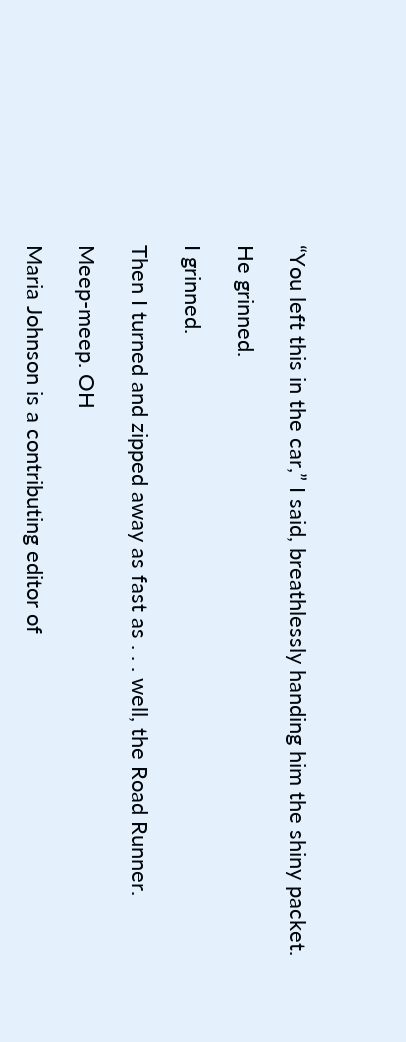“You left this in the car,” I said, breathlessly handing him the shiny packet.

He grinned.

I grinned.

Then I turned and zipped away as fast as . . . well, the Road Runner.

Meep-meep. OH

Maria Johnson is a contributing editor of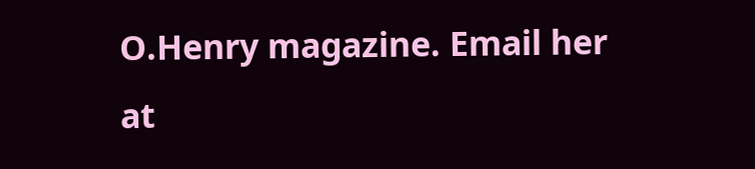O.Henry magazine. Email her at